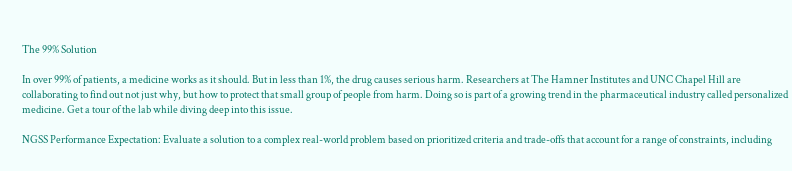The 99% Solution

In over 99% of patients, a medicine works as it should. But in less than 1%, the drug causes serious harm. Researchers at The Hamner Institutes and UNC Chapel Hill are collaborating to find out not just why, but how to protect that small group of people from harm. Doing so is part of a growing trend in the pharmaceutical industry called personalized medicine. Get a tour of the lab while diving deep into this issue.

NGSS Performance Expectation: Evaluate a solution to a complex real-world problem based on prioritized criteria and trade-offs that account for a range of constraints, including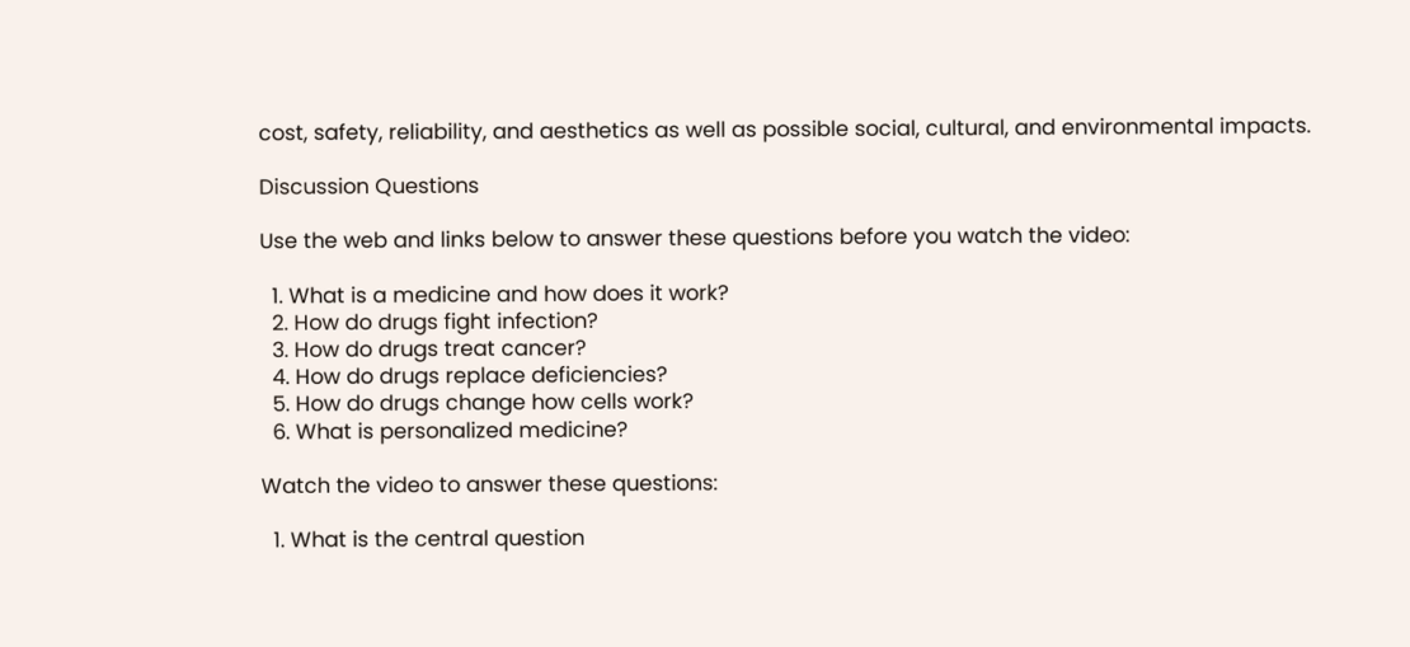cost, safety, reliability, and aesthetics as well as possible social, cultural, and environmental impacts.

Discussion Questions

Use the web and links below to answer these questions before you watch the video:

  1. What is a medicine and how does it work?
  2. How do drugs fight infection?
  3. How do drugs treat cancer?
  4. How do drugs replace deficiencies?
  5. How do drugs change how cells work?
  6. What is personalized medicine?

Watch the video to answer these questions:

  1. What is the central question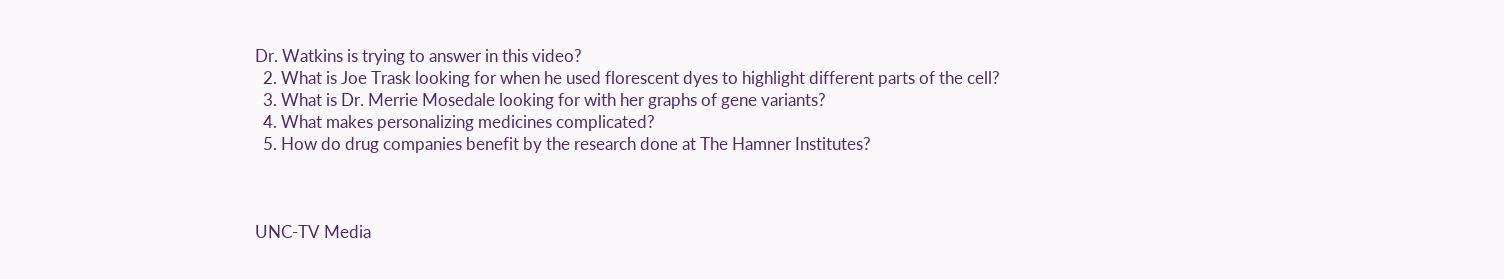Dr. Watkins is trying to answer in this video?
  2. What is Joe Trask looking for when he used florescent dyes to highlight different parts of the cell?
  3. What is Dr. Merrie Mosedale looking for with her graphs of gene variants?
  4. What makes personalizing medicines complicated?
  5. How do drug companies benefit by the research done at The Hamner Institutes?



UNC-TV Media